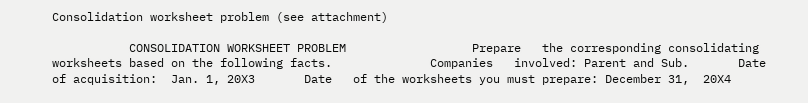Consolidation worksheet problem (see attachment)

           CONSOLIDATION WORKSHEET PROBLEM                  Prepare   the corresponding consolidating worksheets based on the following facts.              Companies   involved: Parent and Sub.       Date   of acquisition:  Jan. 1, 20X3       Date   of the worksheets you must prepare: December 31,  20X4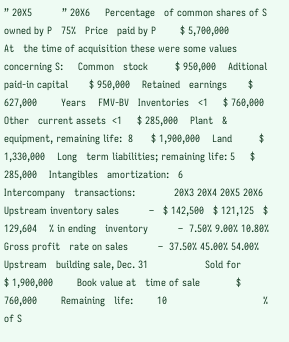” 20X5          ” 20X6     Percentage   of common shares of S owned by P   75%   Price   paid by P        $ 5,700,000               At   the time of acquisition these were some values concerning S:     Common   stock         $ 950,000    Aditional   paid-in capital       $ 950,000    Retained   earnings       $ 627,000        Years    FMV-BV   Inventories   <1     $ 760,000    Other   current assets  <1     $ 285,000    Plant   & equipment, remaining life:  8      $ 1,900,000    Land         $ 1,330,000    Long   term liabilities; remaining life: 5     $ 285,000    Intangibles   amortization:   6                  Intercompany   transactions:             20X3 20X4 20X5 20X6   Upstream inventory sales          –   $ 142,500   $ 121,125   $ 129,604    % in ending   inventory          –  7.50% 9.00% 10.80%   Gross profit   rate on sales          –  37.50% 45.00% 54.00%                       Upstream   building sale, Dec. 31                   Sold for             $ 1,900,000        Book value at   time of sale            $ 760,000        Remaining   life:        10                                % of S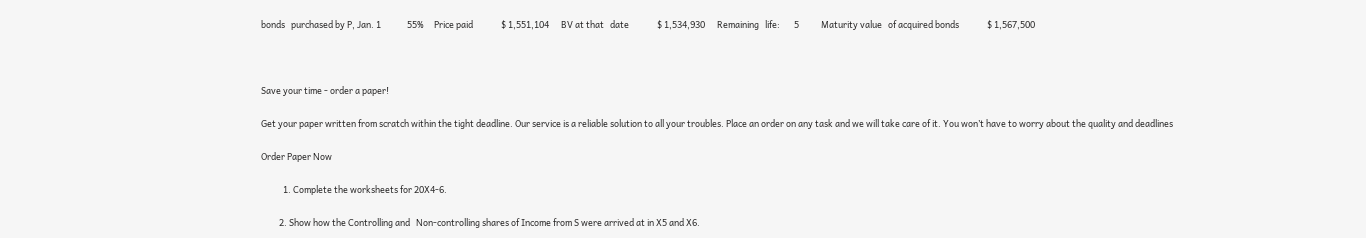bonds   purchased by P, Jan. 1             55%     Price paid              $ 1,551,104      BV at that   date              $ 1,534,930      Remaining   life:       5           Maturity value   of acquired bonds              $ 1,567,500



Save your time - order a paper!

Get your paper written from scratch within the tight deadline. Our service is a reliable solution to all your troubles. Place an order on any task and we will take care of it. You won’t have to worry about the quality and deadlines

Order Paper Now

           1. Complete the worksheets for 20X4-6.

         2. Show how the Controlling and   Non-controlling shares of Income from S were arrived at in X5 and X6.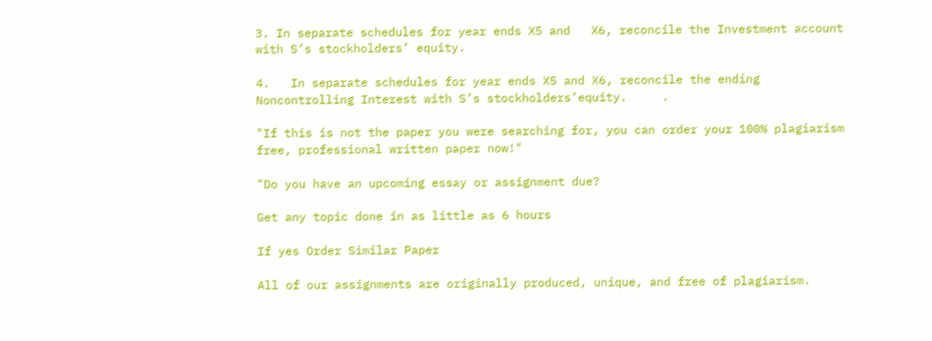3. In separate schedules for year ends X5 and   X6, reconcile the Investment account with S’s stockholders’ equity.

4.   In separate schedules for year ends X5 and X6, reconcile the ending   Noncontrolling Interest with S’s stockholders’equity.     .

"If this is not the paper you were searching for, you can order your 100% plagiarism free, professional written paper now!"

"Do you have an upcoming essay or assignment due?

Get any topic done in as little as 6 hours

If yes Order Similar Paper

All of our assignments are originally produced, unique, and free of plagiarism.